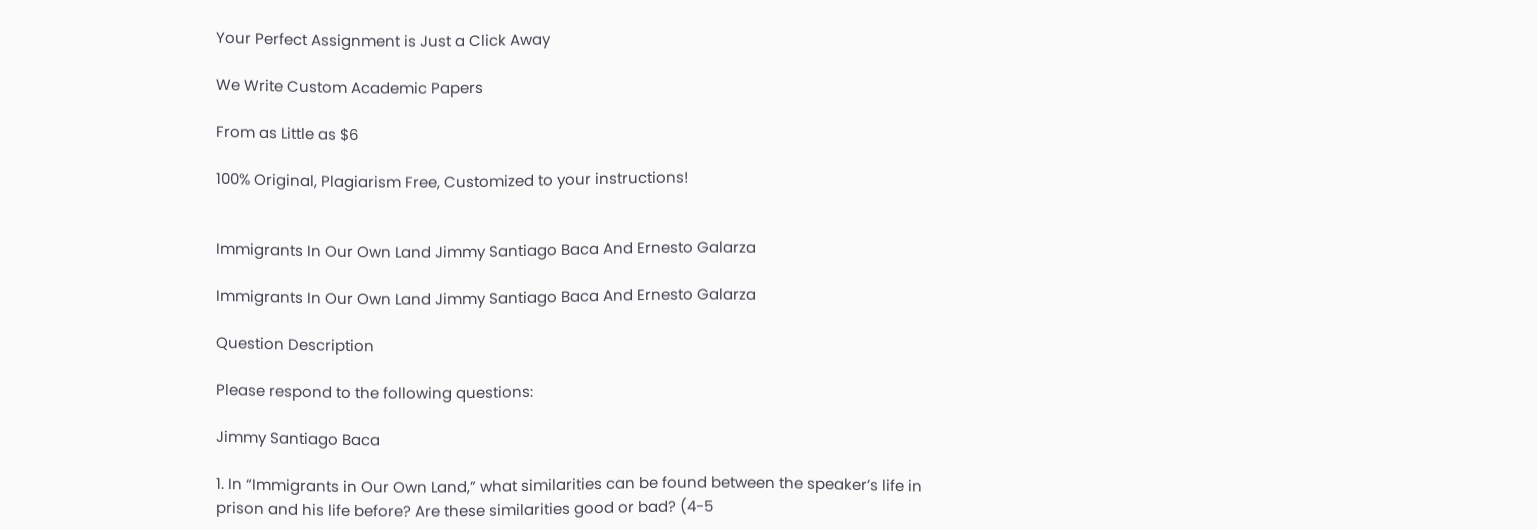Your Perfect Assignment is Just a Click Away

We Write Custom Academic Papers

From as Little as $6

100% Original, Plagiarism Free, Customized to your instructions!


Immigrants In Our Own Land Jimmy Santiago Baca And Ernesto Galarza

Immigrants In Our Own Land Jimmy Santiago Baca And Ernesto Galarza

Question Description

Please respond to the following questions:

Jimmy Santiago Baca

1. In “Immigrants in Our Own Land,” what similarities can be found between the speaker’s life in prison and his life before? Are these similarities good or bad? (4-5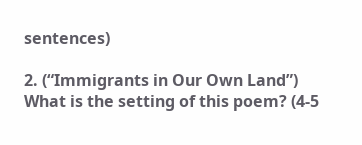sentences)

2. (“Immigrants in Our Own Land”) What is the setting of this poem? (4-5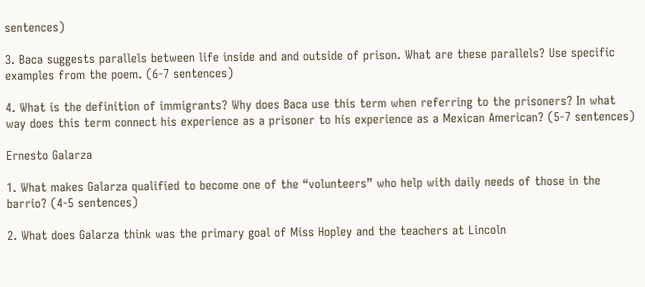sentences)

3. Baca suggests parallels between life inside and and outside of prison. What are these parallels? Use specific examples from the poem. (6-7 sentences)

4. What is the definition of immigrants? Why does Baca use this term when referring to the prisoners? In what way does this term connect his experience as a prisoner to his experience as a Mexican American? (5-7 sentences)

Ernesto Galarza

1. What makes Galarza qualified to become one of the “volunteers” who help with daily needs of those in the barrio? (4-5 sentences)

2. What does Galarza think was the primary goal of Miss Hopley and the teachers at Lincoln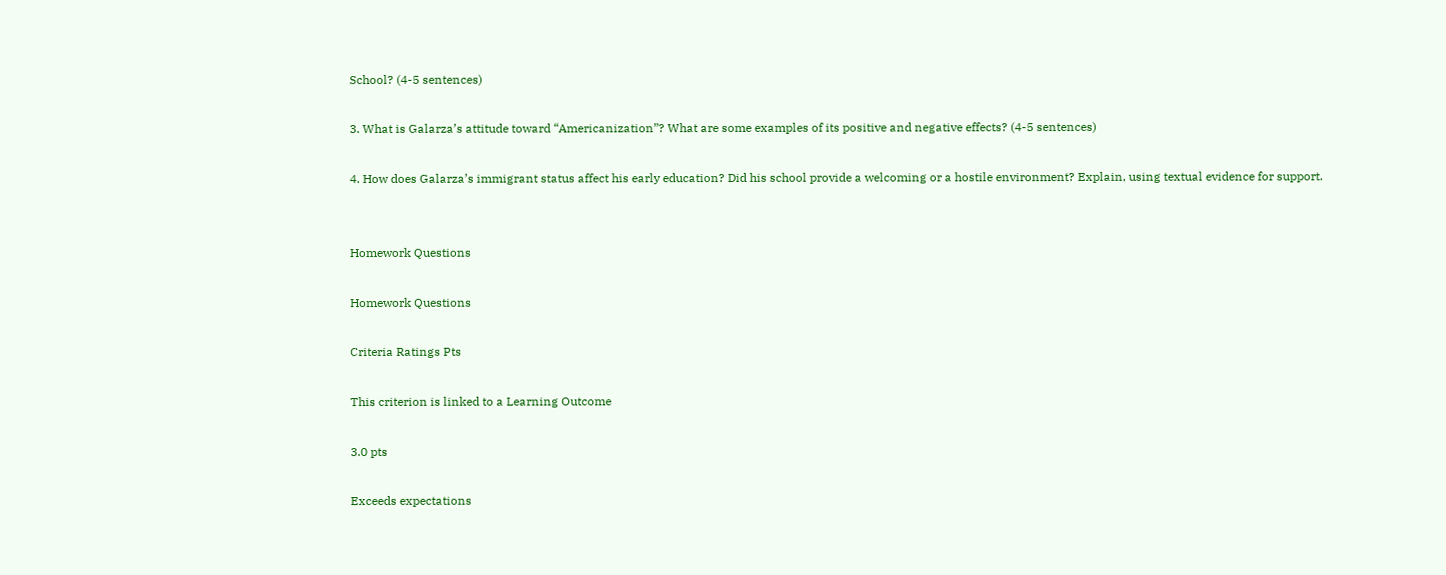School? (4-5 sentences)

3. What is Galarza’s attitude toward “Americanization”? What are some examples of its positive and negative effects? (4-5 sentences)

4. How does Galarza’s immigrant status affect his early education? Did his school provide a welcoming or a hostile environment? Explain, using textual evidence for support.


Homework Questions

Homework Questions

Criteria Ratings Pts

This criterion is linked to a Learning Outcome

3.0 pts

Exceeds expectations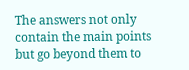The answers not only contain the main points but go beyond them to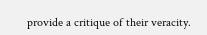provide a critique of their veracity.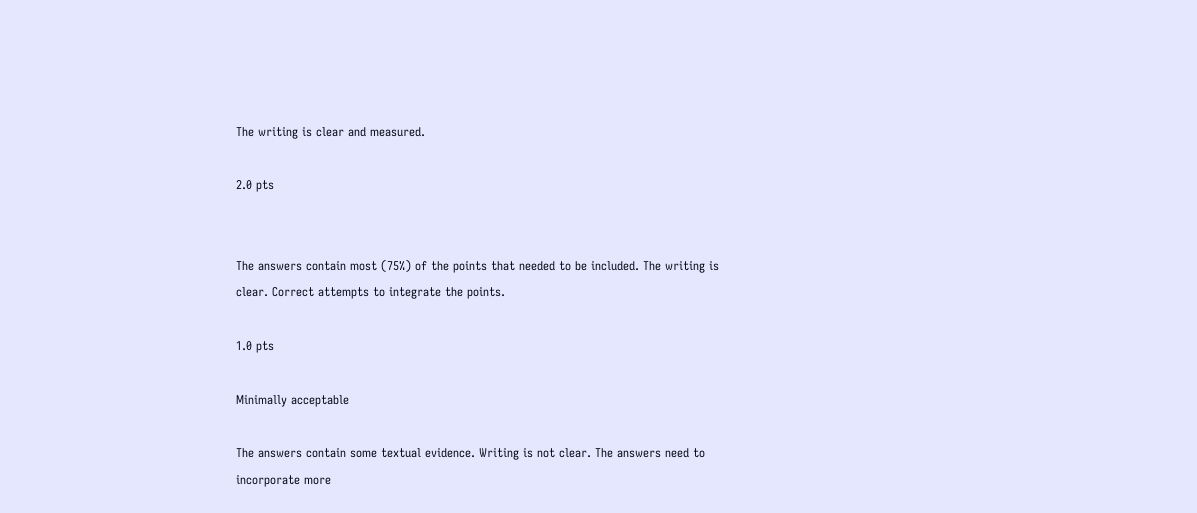The writing is clear and measured.

2.0 pts


The answers contain most (75%) of the points that needed to be included. The writing is clear. Correct attempts to integrate the points.

1.0 pts

Minimally acceptable

The answers contain some textual evidence. Writing is not clear. The answers need to incorporate more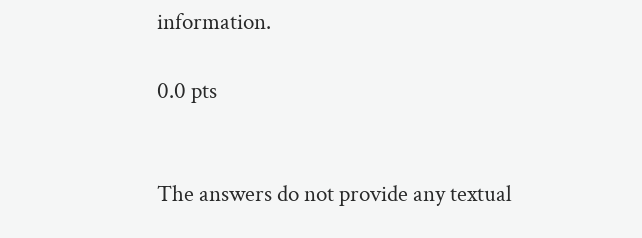information.

0.0 pts


The answers do not provide any textual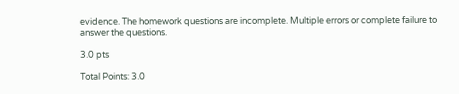evidence. The homework questions are incomplete. Multiple errors or complete failure to answer the questions.

3.0 pts

Total Points: 3.0